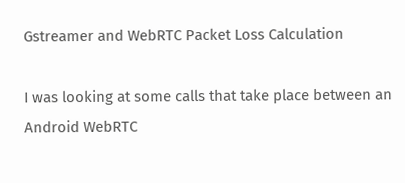Gstreamer and WebRTC Packet Loss Calculation

I was looking at some calls that take place between an Android WebRTC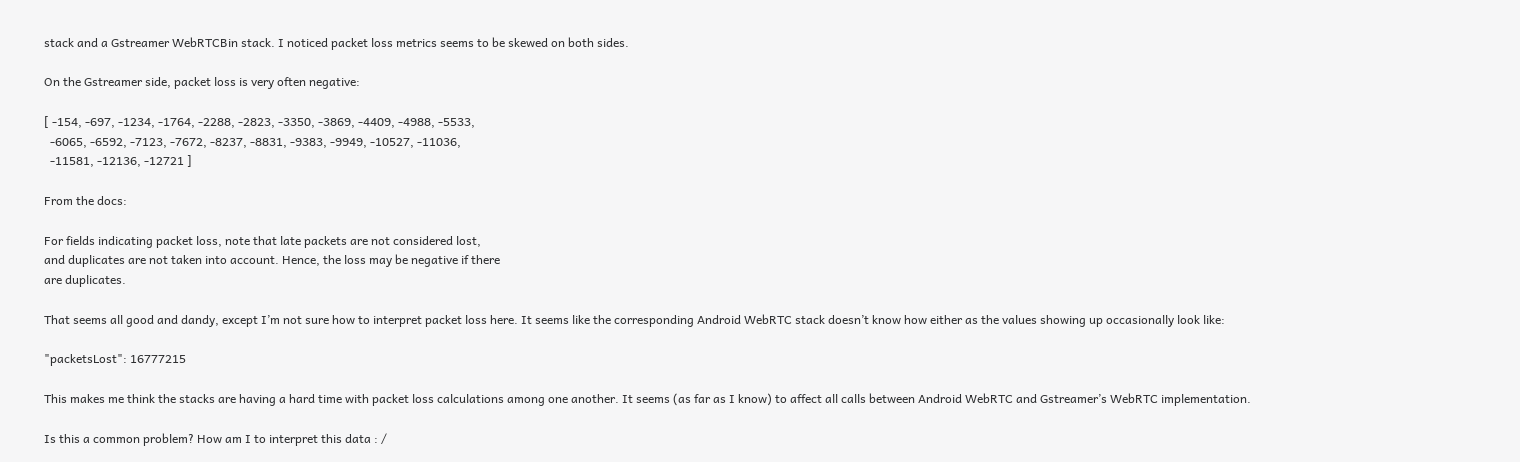stack and a Gstreamer WebRTCBin stack. I noticed packet loss metrics seems to be skewed on both sides.

On the Gstreamer side, packet loss is very often negative:

[ -154, -697, -1234, -1764, -2288, -2823, -3350, -3869, -4409, -4988, -5533,
  -6065, -6592, -7123, -7672, -8237, -8831, -9383, -9949, -10527, -11036,
  -11581, -12136, -12721 ]

From the docs:

For fields indicating packet loss, note that late packets are not considered lost,
and duplicates are not taken into account. Hence, the loss may be negative if there
are duplicates.

That seems all good and dandy, except I’m not sure how to interpret packet loss here. It seems like the corresponding Android WebRTC stack doesn’t know how either as the values showing up occasionally look like:

"packetsLost": 16777215

This makes me think the stacks are having a hard time with packet loss calculations among one another. It seems (as far as I know) to affect all calls between Android WebRTC and Gstreamer’s WebRTC implementation.

Is this a common problem? How am I to interpret this data : /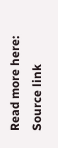Read more here: Source link